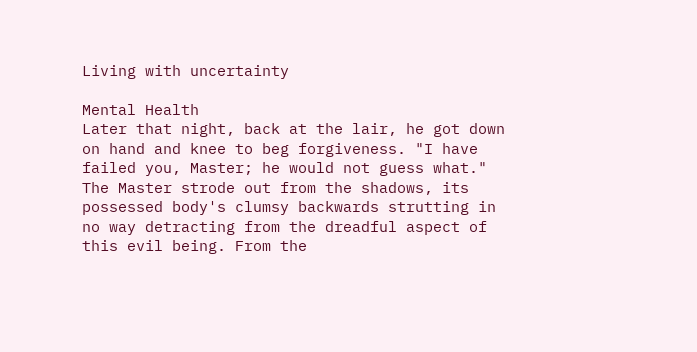Living with uncertainty

Mental Health
Later that night, back at the lair, he got down on hand and knee to beg forgiveness. "I have failed you, Master; he would not guess what."
The Master strode out from the shadows, its possessed body's clumsy backwards strutting in no way detracting from the dreadful aspect of this evil being. From the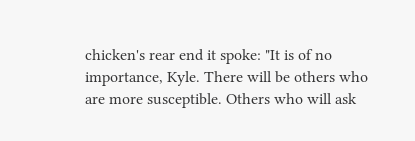chicken's rear end it spoke: "It is of no importance, Kyle. There will be others who are more susceptible. Others who will ask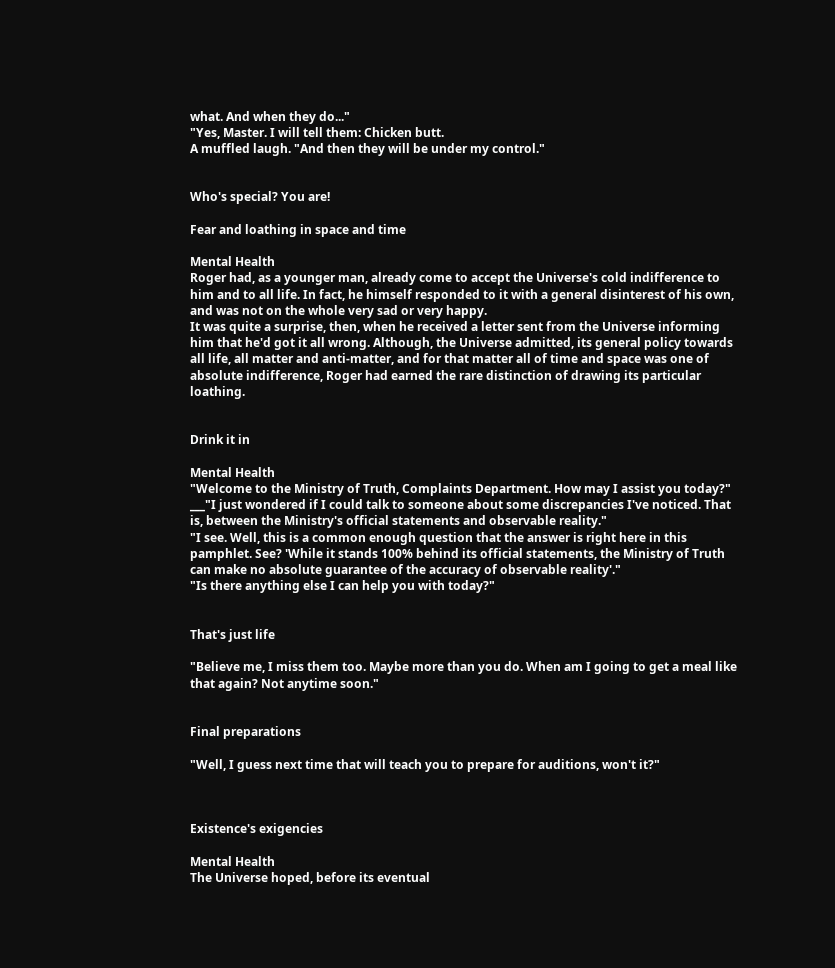what. And when they do..."
"Yes, Master. I will tell them: Chicken butt.
A muffled laugh. "And then they will be under my control."


Who's special? You are!

Fear and loathing in space and time

Mental Health
Roger had, as a younger man, already come to accept the Universe's cold indifference to him and to all life. In fact, he himself responded to it with a general disinterest of his own, and was not on the whole very sad or very happy.
It was quite a surprise, then, when he received a letter sent from the Universe informing him that he'd got it all wrong. Although, the Universe admitted, its general policy towards all life, all matter and anti-matter, and for that matter all of time and space was one of absolute indifference, Roger had earned the rare distinction of drawing its particular loathing.


Drink it in

Mental Health
"Welcome to the Ministry of Truth, Complaints Department. How may I assist you today?"
___"I just wondered if I could talk to someone about some discrepancies I've noticed. That is, between the Ministry's official statements and observable reality."
"I see. Well, this is a common enough question that the answer is right here in this pamphlet. See? 'While it stands 100% behind its official statements, the Ministry of Truth can make no absolute guarantee of the accuracy of observable reality'."
"Is there anything else I can help you with today?"


That's just life

"Believe me, I miss them too. Maybe more than you do. When am I going to get a meal like that again? Not anytime soon."


Final preparations

"Well, I guess next time that will teach you to prepare for auditions, won't it?"



Existence's exigencies

Mental Health
The Universe hoped, before its eventual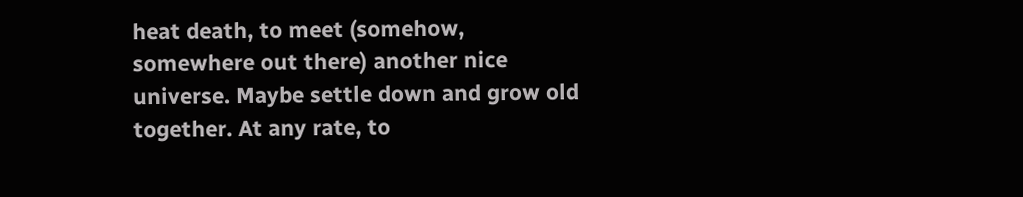heat death, to meet (somehow, somewhere out there) another nice universe. Maybe settle down and grow old together. At any rate, to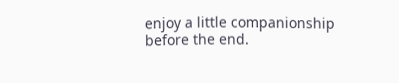enjoy a little companionship before the end.